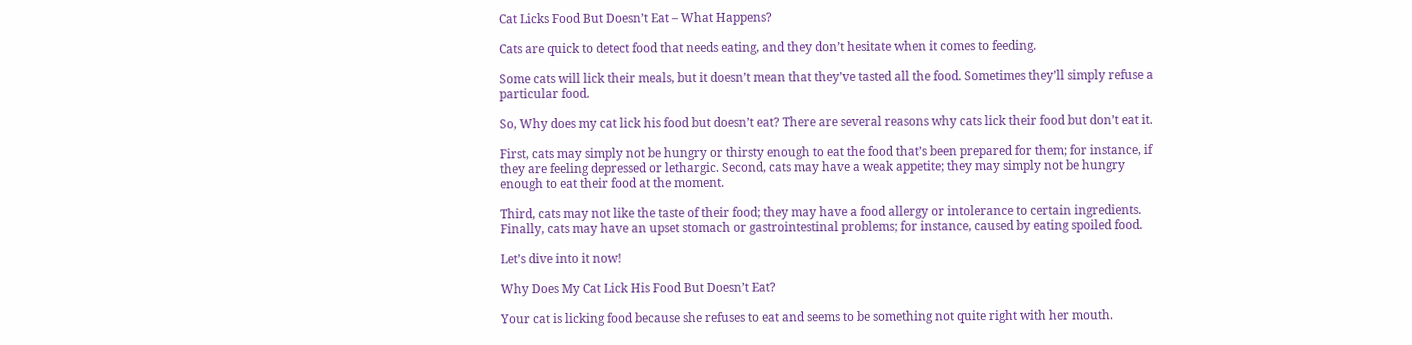Cat Licks Food But Doesn’t Eat – What Happens?

Cats are quick to detect food that needs eating, and they don’t hesitate when it comes to feeding.

Some cats will lick their meals, but it doesn’t mean that they’ve tasted all the food. Sometimes they’ll simply refuse a particular food.

So, Why does my cat lick his food but doesn’t eat? There are several reasons why cats lick their food but don’t eat it.

First, cats may simply not be hungry or thirsty enough to eat the food that’s been prepared for them; for instance, if they are feeling depressed or lethargic. Second, cats may have a weak appetite; they may simply not be hungry enough to eat their food at the moment.

Third, cats may not like the taste of their food; they may have a food allergy or intolerance to certain ingredients. Finally, cats may have an upset stomach or gastrointestinal problems; for instance, caused by eating spoiled food.

Let’s dive into it now!

Why Does My Cat Lick His Food But Doesn’t Eat?

Your cat is licking food because she refuses to eat and seems to be something not quite right with her mouth.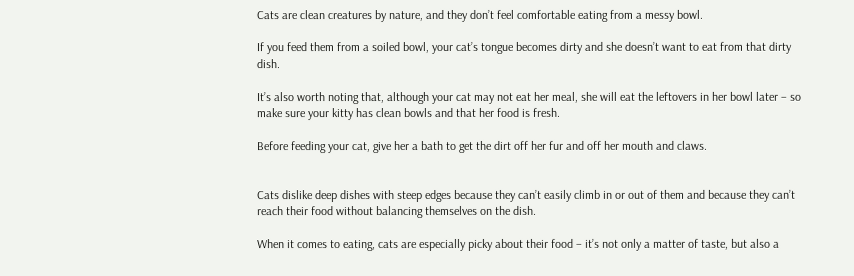Cats are clean creatures by nature, and they don’t feel comfortable eating from a messy bowl.

If you feed them from a soiled bowl, your cat’s tongue becomes dirty and she doesn’t want to eat from that dirty dish.

It’s also worth noting that, although your cat may not eat her meal, she will eat the leftovers in her bowl later – so make sure your kitty has clean bowls and that her food is fresh.

Before feeding your cat, give her a bath to get the dirt off her fur and off her mouth and claws.


Cats dislike deep dishes with steep edges because they can’t easily climb in or out of them and because they can’t reach their food without balancing themselves on the dish.

When it comes to eating, cats are especially picky about their food – it’s not only a matter of taste, but also a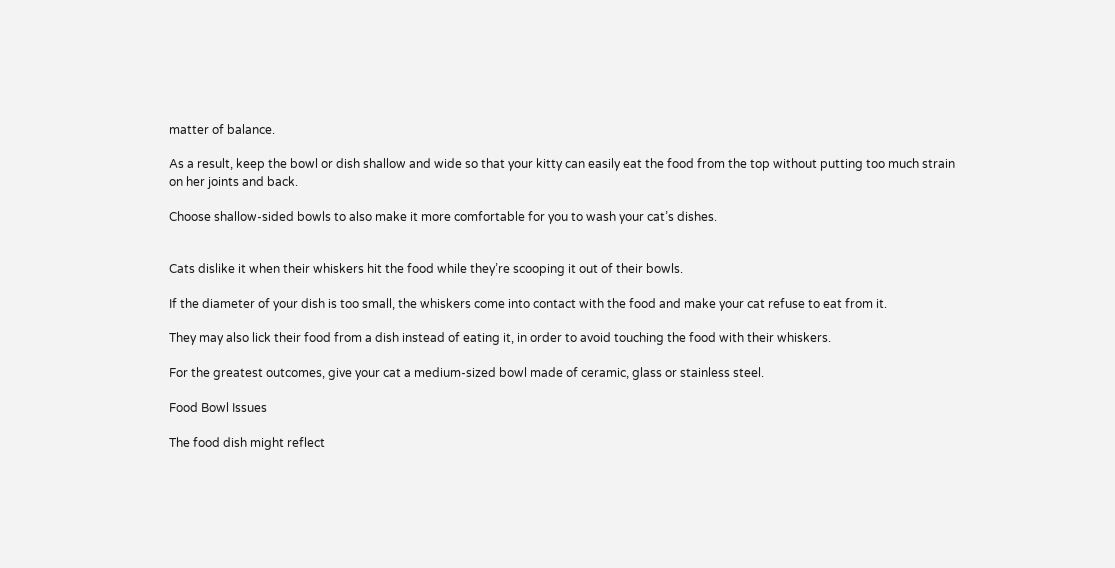matter of balance.

As a result, keep the bowl or dish shallow and wide so that your kitty can easily eat the food from the top without putting too much strain on her joints and back.

Choose shallow-sided bowls to also make it more comfortable for you to wash your cat’s dishes.


Cats dislike it when their whiskers hit the food while they’re scooping it out of their bowls.

If the diameter of your dish is too small, the whiskers come into contact with the food and make your cat refuse to eat from it.

They may also lick their food from a dish instead of eating it, in order to avoid touching the food with their whiskers.

For the greatest outcomes, give your cat a medium-sized bowl made of ceramic, glass or stainless steel.

Food Bowl Issues

The food dish might reflect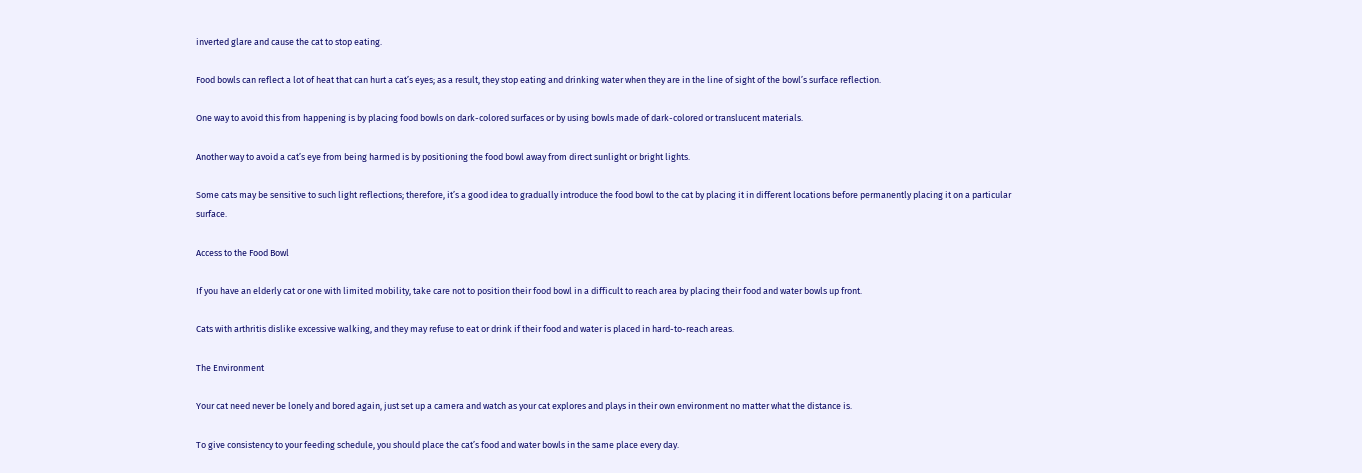inverted glare and cause the cat to stop eating.

Food bowls can reflect a lot of heat that can hurt a cat’s eyes; as a result, they stop eating and drinking water when they are in the line of sight of the bowl’s surface reflection.

One way to avoid this from happening is by placing food bowls on dark-colored surfaces or by using bowls made of dark-colored or translucent materials.

Another way to avoid a cat’s eye from being harmed is by positioning the food bowl away from direct sunlight or bright lights.

Some cats may be sensitive to such light reflections; therefore, it’s a good idea to gradually introduce the food bowl to the cat by placing it in different locations before permanently placing it on a particular surface.

Access to the Food Bowl

If you have an elderly cat or one with limited mobility, take care not to position their food bowl in a difficult to reach area by placing their food and water bowls up front.

Cats with arthritis dislike excessive walking, and they may refuse to eat or drink if their food and water is placed in hard-to-reach areas.

The Environment

Your cat need never be lonely and bored again, just set up a camera and watch as your cat explores and plays in their own environment no matter what the distance is.

To give consistency to your feeding schedule, you should place the cat’s food and water bowls in the same place every day.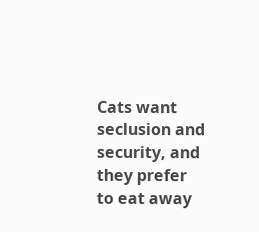Cats want seclusion and security, and they prefer to eat away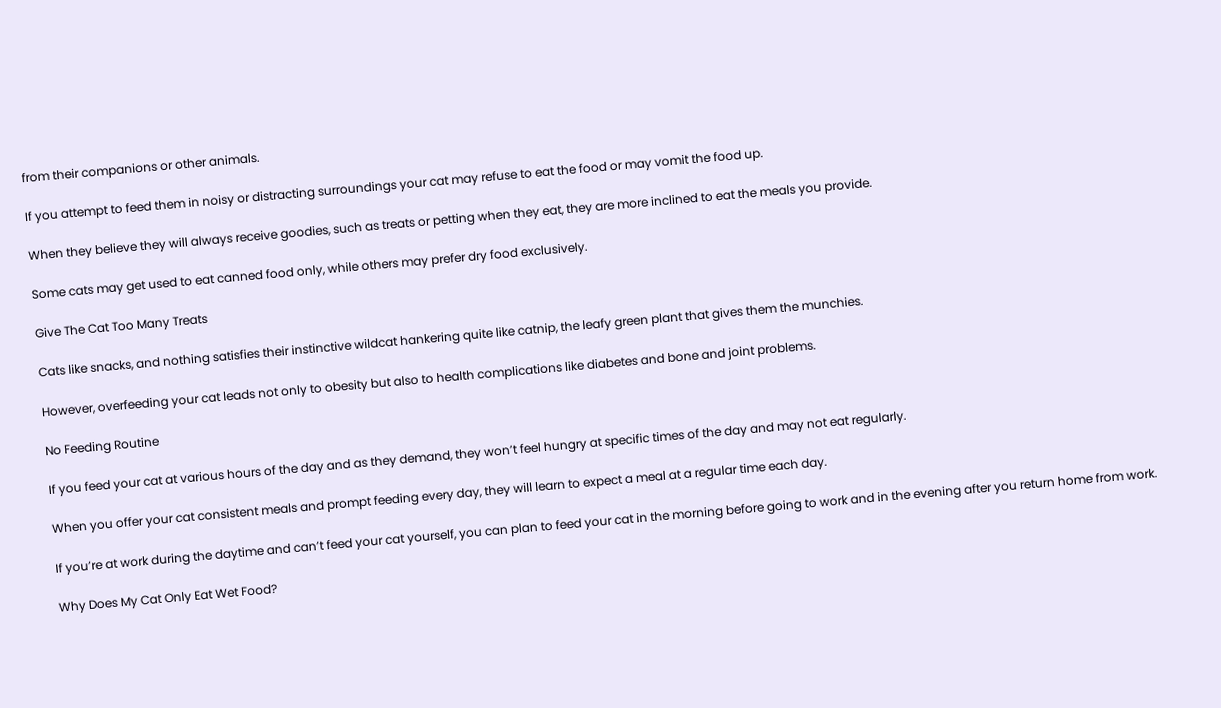from their companions or other animals.

If you attempt to feed them in noisy or distracting surroundings your cat may refuse to eat the food or may vomit the food up.

When they believe they will always receive goodies, such as treats or petting when they eat, they are more inclined to eat the meals you provide.

Some cats may get used to eat canned food only, while others may prefer dry food exclusively.

Give The Cat Too Many Treats

Cats like snacks, and nothing satisfies their instinctive wildcat hankering quite like catnip, the leafy green plant that gives them the munchies.

However, overfeeding your cat leads not only to obesity but also to health complications like diabetes and bone and joint problems.

No Feeding Routine

If you feed your cat at various hours of the day and as they demand, they won’t feel hungry at specific times of the day and may not eat regularly.

When you offer your cat consistent meals and prompt feeding every day, they will learn to expect a meal at a regular time each day.

If you’re at work during the daytime and can’t feed your cat yourself, you can plan to feed your cat in the morning before going to work and in the evening after you return home from work.

Why Does My Cat Only Eat Wet Food?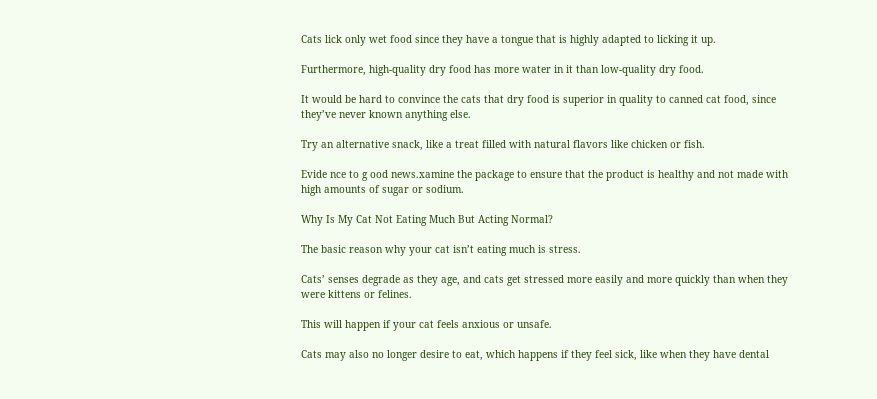Cats lick only wet food since they have a tongue that is highly adapted to licking it up.

Furthermore, high-quality dry food has more water in it than low-quality dry food.

It would be hard to convince the cats that dry food is superior in quality to canned cat food, since they’ve never known anything else.

Try an alternative snack, like a treat filled with natural flavors like chicken or fish.

Evide nce to g ood news.xamine the package to ensure that the product is healthy and not made with high amounts of sugar or sodium.

Why Is My Cat Not Eating Much But Acting Normal?

The basic reason why your cat isn’t eating much is stress.

Cats’ senses degrade as they age, and cats get stressed more easily and more quickly than when they were kittens or felines.

This will happen if your cat feels anxious or unsafe.

Cats may also no longer desire to eat, which happens if they feel sick, like when they have dental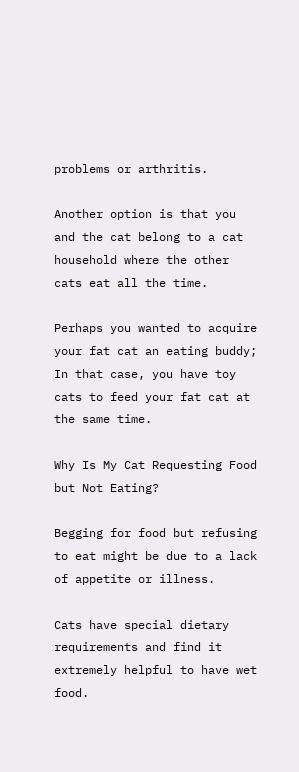problems or arthritis.

Another option is that you and the cat belong to a cat household where the other cats eat all the time.

Perhaps you wanted to acquire your fat cat an eating buddy; In that case, you have toy cats to feed your fat cat at the same time.

Why Is My Cat Requesting Food but Not Eating?

Begging for food but refusing to eat might be due to a lack of appetite or illness.

Cats have special dietary requirements and find it extremely helpful to have wet food.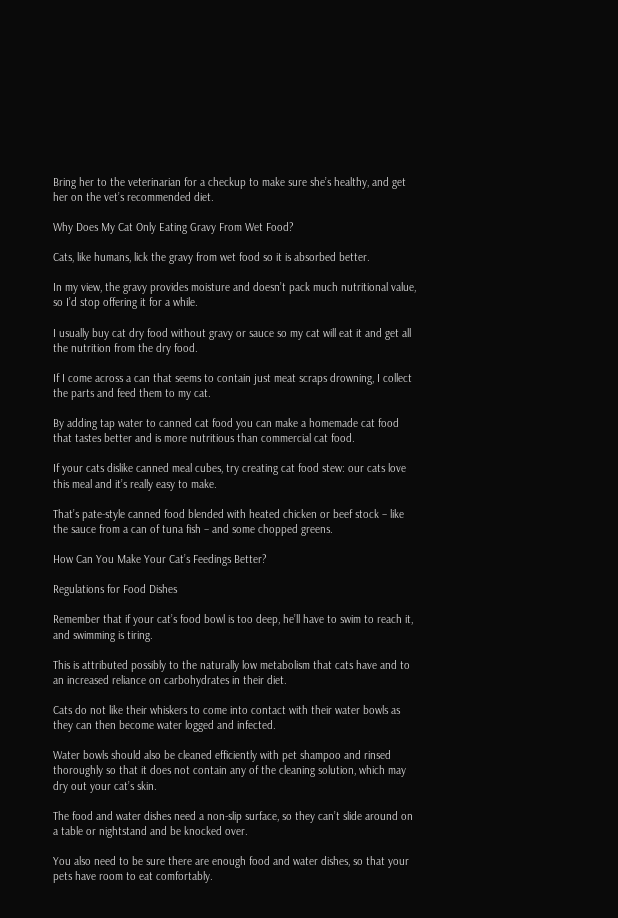Bring her to the veterinarian for a checkup to make sure she’s healthy, and get her on the vet’s recommended diet.

Why Does My Cat Only Eating Gravy From Wet Food?

Cats, like humans, lick the gravy from wet food so it is absorbed better.

In my view, the gravy provides moisture and doesn’t pack much nutritional value, so I’d stop offering it for a while.

I usually buy cat dry food without gravy or sauce so my cat will eat it and get all the nutrition from the dry food.

If I come across a can that seems to contain just meat scraps drowning, I collect the parts and feed them to my cat.

By adding tap water to canned cat food you can make a homemade cat food that tastes better and is more nutritious than commercial cat food.

If your cats dislike canned meal cubes, try creating cat food stew: our cats love this meal and it’s really easy to make.

That’s pate-style canned food blended with heated chicken or beef stock – like the sauce from a can of tuna fish – and some chopped greens.

How Can You Make Your Cat’s Feedings Better?

Regulations for Food Dishes

Remember that if your cat’s food bowl is too deep, he’ll have to swim to reach it, and swimming is tiring.

This is attributed possibly to the naturally low metabolism that cats have and to an increased reliance on carbohydrates in their diet.

Cats do not like their whiskers to come into contact with their water bowls as they can then become water logged and infected.

Water bowls should also be cleaned efficiently with pet shampoo and rinsed thoroughly so that it does not contain any of the cleaning solution, which may dry out your cat’s skin.

The food and water dishes need a non-slip surface, so they can’t slide around on a table or nightstand and be knocked over.

You also need to be sure there are enough food and water dishes, so that your pets have room to eat comfortably.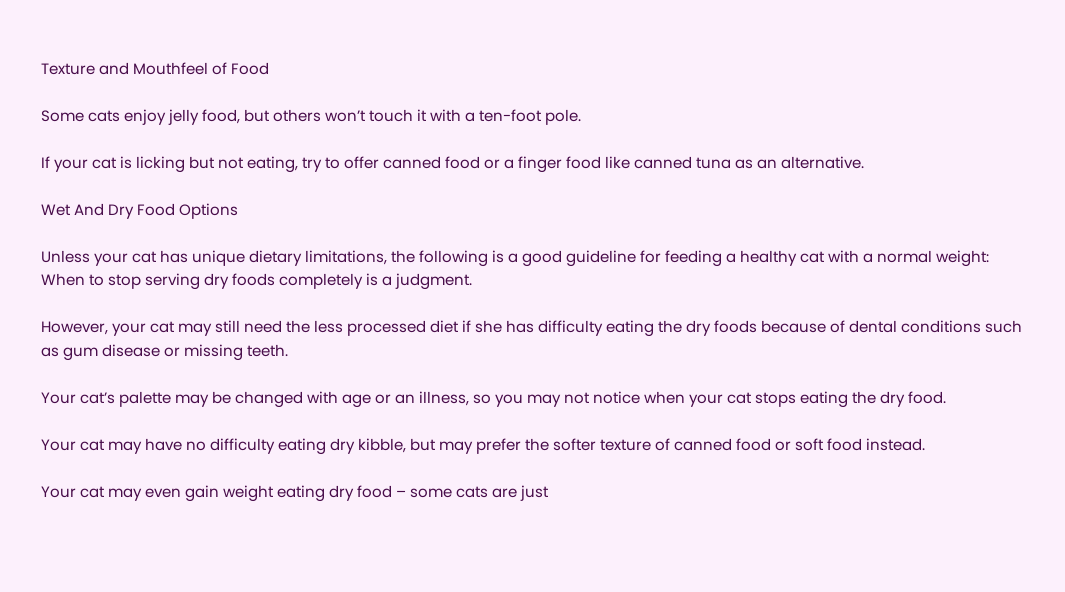Texture and Mouthfeel of Food

Some cats enjoy jelly food, but others won’t touch it with a ten-foot pole.

If your cat is licking but not eating, try to offer canned food or a finger food like canned tuna as an alternative.

Wet And Dry Food Options

Unless your cat has unique dietary limitations, the following is a good guideline for feeding a healthy cat with a normal weight: When to stop serving dry foods completely is a judgment.

However, your cat may still need the less processed diet if she has difficulty eating the dry foods because of dental conditions such as gum disease or missing teeth.

Your cat’s palette may be changed with age or an illness, so you may not notice when your cat stops eating the dry food.

Your cat may have no difficulty eating dry kibble, but may prefer the softer texture of canned food or soft food instead.

Your cat may even gain weight eating dry food – some cats are just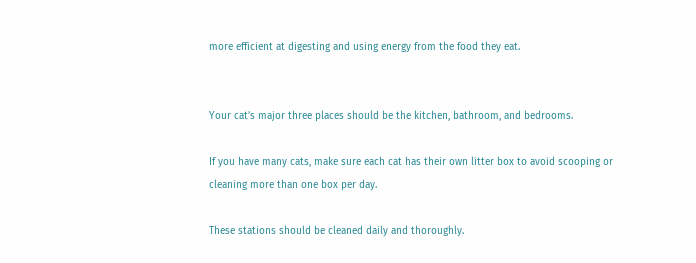more efficient at digesting and using energy from the food they eat.


Your cat’s major three places should be the kitchen, bathroom, and bedrooms.

If you have many cats, make sure each cat has their own litter box to avoid scooping or cleaning more than one box per day.

These stations should be cleaned daily and thoroughly.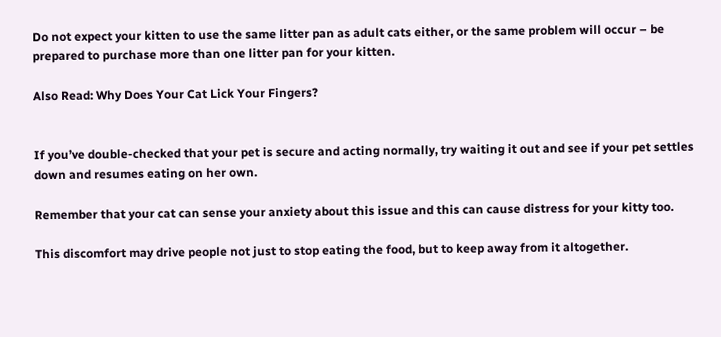Do not expect your kitten to use the same litter pan as adult cats either, or the same problem will occur – be prepared to purchase more than one litter pan for your kitten.

Also Read: Why Does Your Cat Lick Your Fingers?


If you’ve double-checked that your pet is secure and acting normally, try waiting it out and see if your pet settles down and resumes eating on her own.

Remember that your cat can sense your anxiety about this issue and this can cause distress for your kitty too.

This discomfort may drive people not just to stop eating the food, but to keep away from it altogether.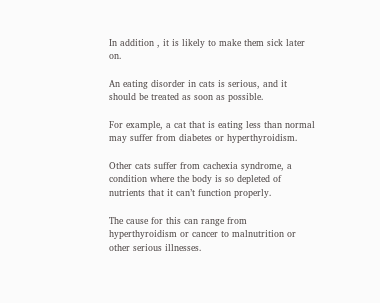In addition , it is likely to make them sick later on.

An eating disorder in cats is serious, and it should be treated as soon as possible.

For example, a cat that is eating less than normal may suffer from diabetes or hyperthyroidism.

Other cats suffer from cachexia syndrome, a condition where the body is so depleted of nutrients that it can’t function properly.

The cause for this can range from hyperthyroidism or cancer to malnutrition or other serious illnesses.